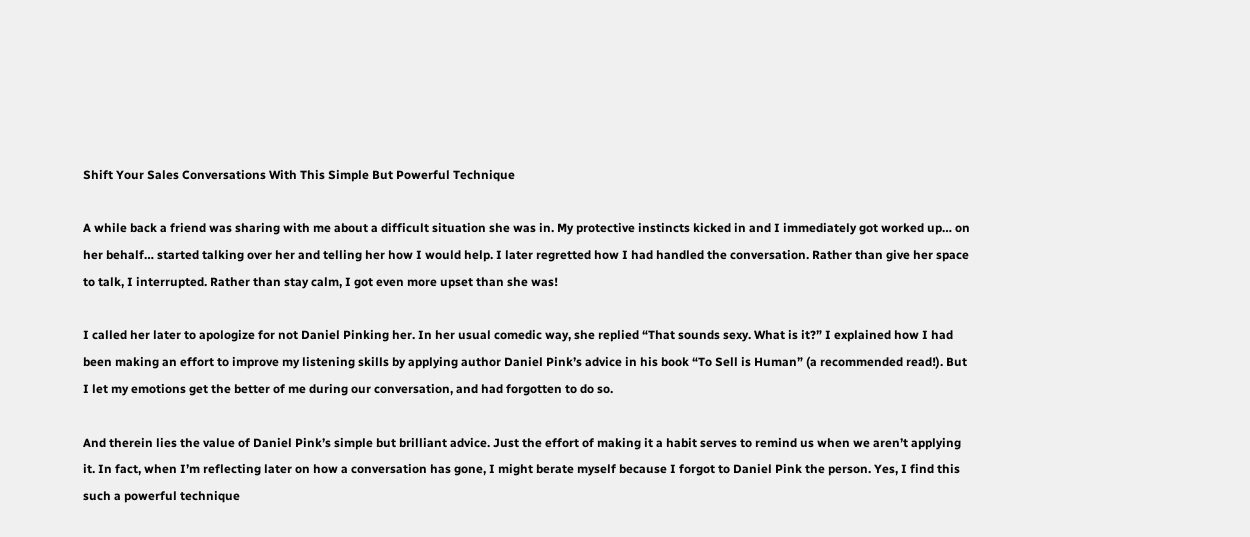Shift Your Sales Conversations With This Simple But Powerful Technique

A while back a friend was sharing with me about a difficult situation she was in. My protective instincts kicked in and I immediately got worked up… on her behalf… started talking over her and telling her how I would help. I later regretted how I had handled the conversation. Rather than give her space to talk, I interrupted. Rather than stay calm, I got even more upset than she was!

I called her later to apologize for not Daniel Pinking her. In her usual comedic way, she replied “That sounds sexy. What is it?” I explained how I had been making an effort to improve my listening skills by applying author Daniel Pink’s advice in his book “To Sell is Human” (a recommended read!). But I let my emotions get the better of me during our conversation, and had forgotten to do so.

And therein lies the value of Daniel Pink’s simple but brilliant advice. Just the effort of making it a habit serves to remind us when we aren’t applying it. In fact, when I’m reflecting later on how a conversation has gone, I might berate myself because I forgot to Daniel Pink the person. Yes, I find this such a powerful technique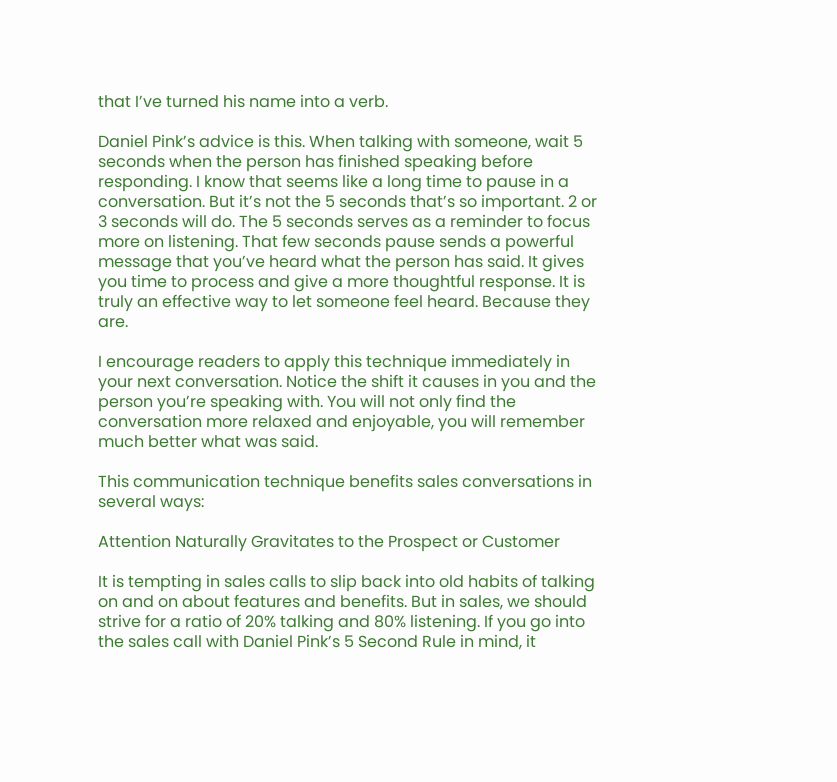that I’ve turned his name into a verb.

Daniel Pink’s advice is this. When talking with someone, wait 5 seconds when the person has finished speaking before responding. I know that seems like a long time to pause in a conversation. But it’s not the 5 seconds that’s so important. 2 or 3 seconds will do. The 5 seconds serves as a reminder to focus more on listening. That few seconds pause sends a powerful message that you’ve heard what the person has said. It gives you time to process and give a more thoughtful response. It is truly an effective way to let someone feel heard. Because they are.

I encourage readers to apply this technique immediately in your next conversation. Notice the shift it causes in you and the person you’re speaking with. You will not only find the conversation more relaxed and enjoyable, you will remember much better what was said.

This communication technique benefits sales conversations in several ways:

Attention Naturally Gravitates to the Prospect or Customer

It is tempting in sales calls to slip back into old habits of talking on and on about features and benefits. But in sales, we should strive for a ratio of 20% talking and 80% listening. If you go into the sales call with Daniel Pink’s 5 Second Rule in mind, it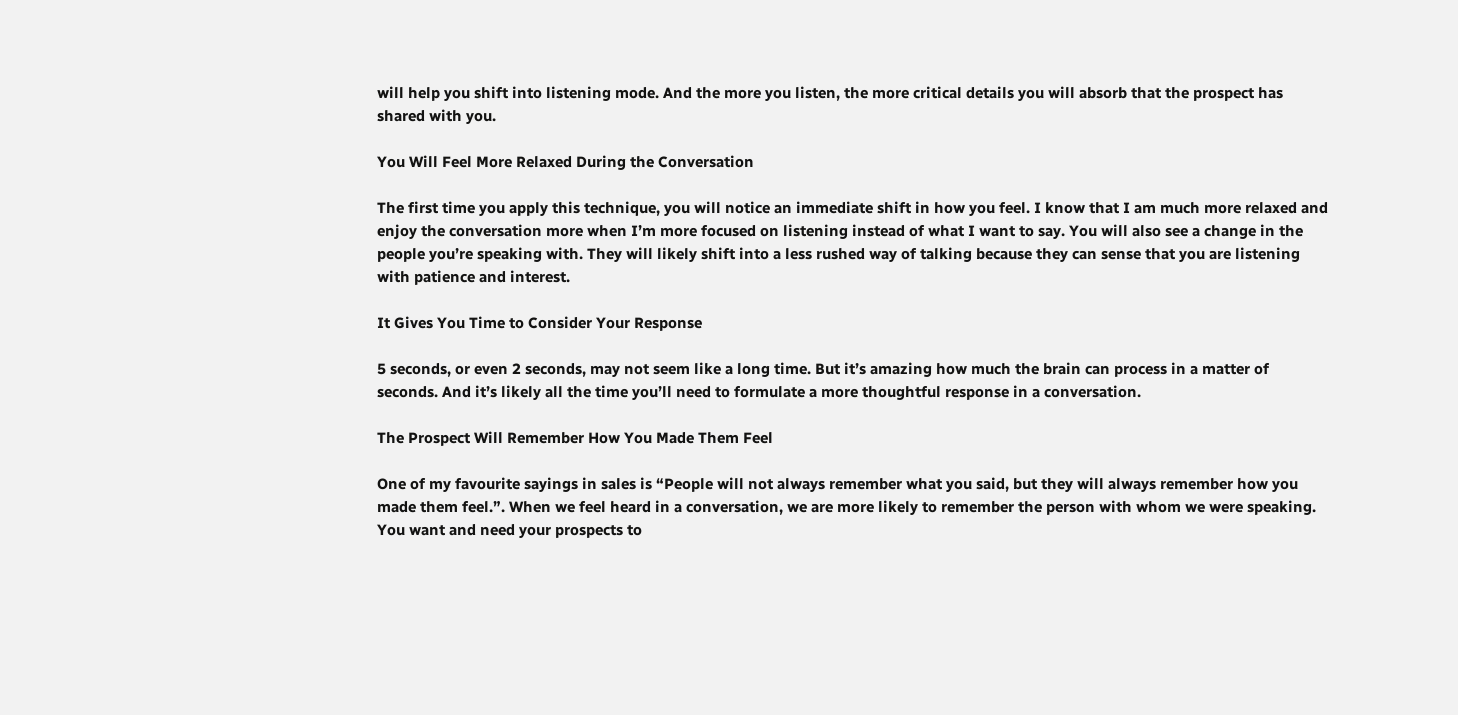will help you shift into listening mode. And the more you listen, the more critical details you will absorb that the prospect has shared with you.

You Will Feel More Relaxed During the Conversation

The first time you apply this technique, you will notice an immediate shift in how you feel. I know that I am much more relaxed and enjoy the conversation more when I’m more focused on listening instead of what I want to say. You will also see a change in the people you’re speaking with. They will likely shift into a less rushed way of talking because they can sense that you are listening with patience and interest.

It Gives You Time to Consider Your Response

5 seconds, or even 2 seconds, may not seem like a long time. But it’s amazing how much the brain can process in a matter of seconds. And it’s likely all the time you’ll need to formulate a more thoughtful response in a conversation.

The Prospect Will Remember How You Made Them Feel

One of my favourite sayings in sales is “People will not always remember what you said, but they will always remember how you made them feel.”. When we feel heard in a conversation, we are more likely to remember the person with whom we were speaking. You want and need your prospects to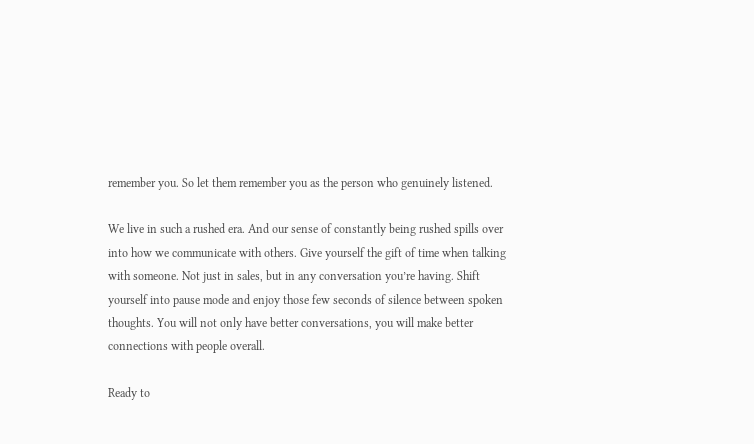remember you. So let them remember you as the person who genuinely listened.

We live in such a rushed era. And our sense of constantly being rushed spills over into how we communicate with others. Give yourself the gift of time when talking with someone. Not just in sales, but in any conversation you’re having. Shift yourself into pause mode and enjoy those few seconds of silence between spoken thoughts. You will not only have better conversations, you will make better connections with people overall.

Ready to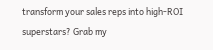transform your sales reps into high-ROI superstars? Grab my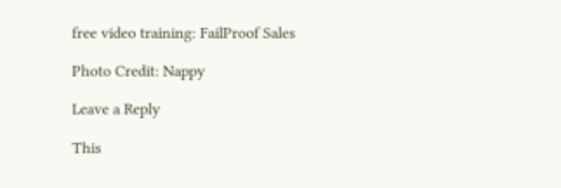free video training: FailProof Sales

Photo Credit: Nappy

Leave a Reply

This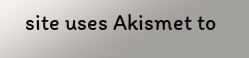site uses Akismet to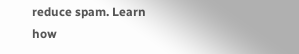reduce spam. Learn how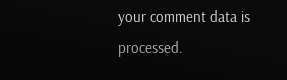your comment data is processed.